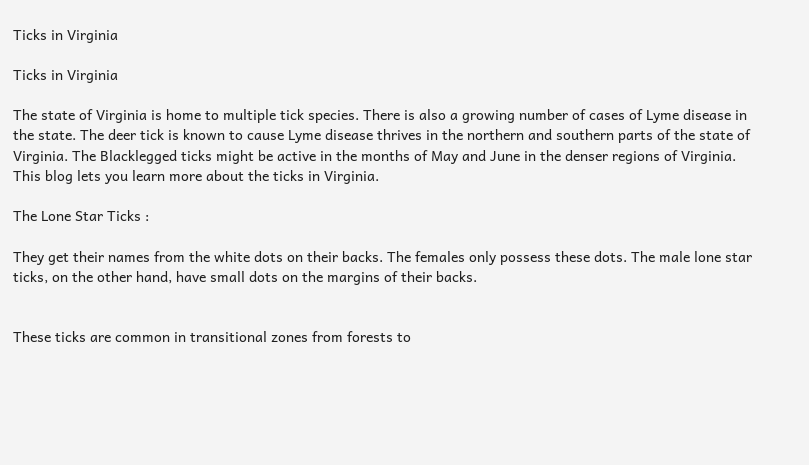Ticks in Virginia

Ticks in Virginia

The state of Virginia is home to multiple tick species. There is also a growing number of cases of Lyme disease in the state. The deer tick is known to cause Lyme disease thrives in the northern and southern parts of the state of Virginia. The Blacklegged ticks might be active in the months of May and June in the denser regions of Virginia. This blog lets you learn more about the ticks in Virginia.

The Lone Star Ticks :

They get their names from the white dots on their backs. The females only possess these dots. The male lone star ticks, on the other hand, have small dots on the margins of their backs.


These ticks are common in transitional zones from forests to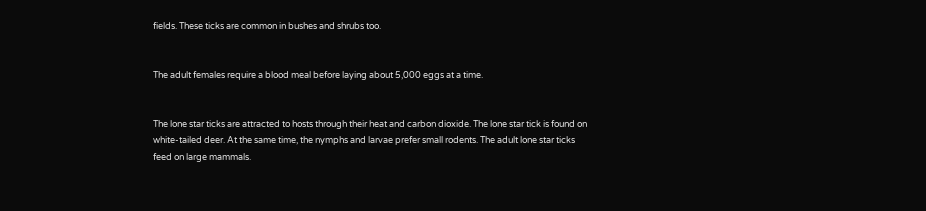fields. These ticks are common in bushes and shrubs too.


The adult females require a blood meal before laying about 5,000 eggs at a time.


The lone star ticks are attracted to hosts through their heat and carbon dioxide. The lone star tick is found on white-tailed deer. At the same time, the nymphs and larvae prefer small rodents. The adult lone star ticks feed on large mammals.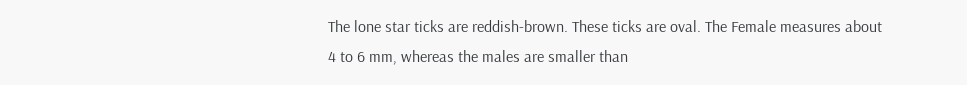The lone star ticks are reddish-brown. These ticks are oval. The Female measures about 4 to 6 mm, whereas the males are smaller than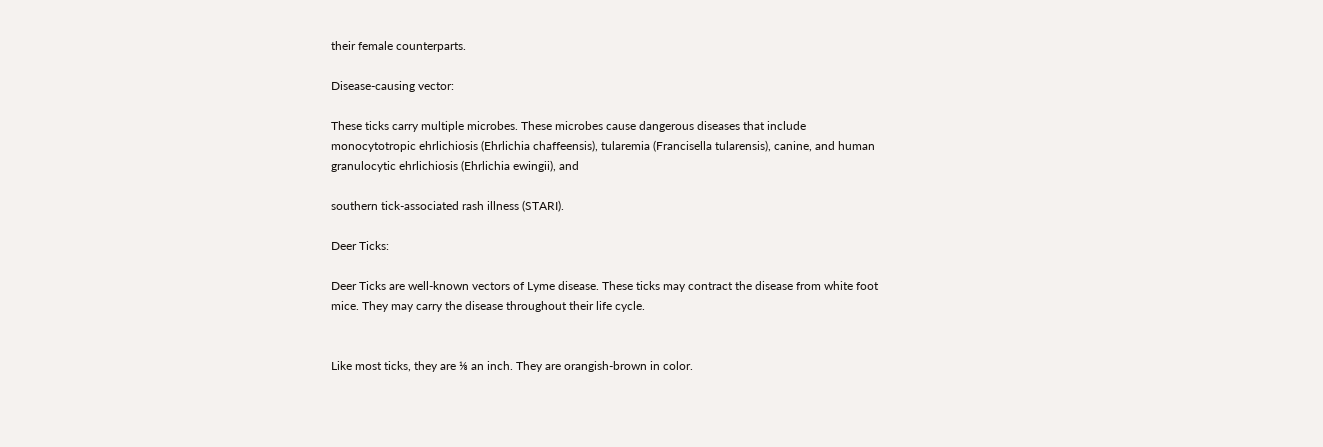their female counterparts.

Disease-causing vector:

These ticks carry multiple microbes. These microbes cause dangerous diseases that include monocytotropic ehrlichiosis (Ehrlichia chaffeensis), tularemia (Francisella tularensis), canine, and human granulocytic ehrlichiosis (Ehrlichia ewingii), and

southern tick-associated rash illness (STARI).

Deer Ticks:

Deer Ticks are well-known vectors of Lyme disease. These ticks may contract the disease from white foot mice. They may carry the disease throughout their life cycle.


Like most ticks, they are ⅛ an inch. They are orangish-brown in color.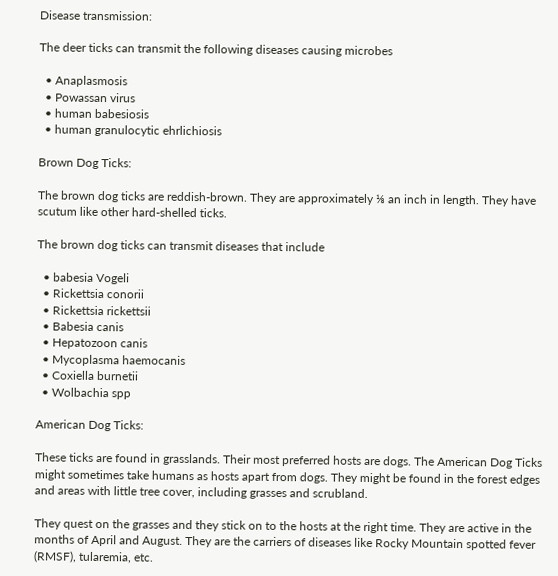Disease transmission:

The deer ticks can transmit the following diseases causing microbes

  • Anaplasmosis
  • Powassan virus
  • human babesiosis
  • human granulocytic ehrlichiosis

Brown Dog Ticks:

The brown dog ticks are reddish-brown. They are approximately ⅛ an inch in length. They have scutum like other hard-shelled ticks.

The brown dog ticks can transmit diseases that include

  • babesia Vogeli
  • Rickettsia conorii
  • Rickettsia rickettsii
  • Babesia canis
  • Hepatozoon canis
  • Mycoplasma haemocanis
  • Coxiella burnetii
  • Wolbachia spp

American Dog Ticks:

These ticks are found in grasslands. Their most preferred hosts are dogs. The American Dog Ticks might sometimes take humans as hosts apart from dogs. They might be found in the forest edges and areas with little tree cover, including grasses and scrubland.

They quest on the grasses and they stick on to the hosts at the right time. They are active in the months of April and August. They are the carriers of diseases like Rocky Mountain spotted fever (RMSF), tularemia, etc.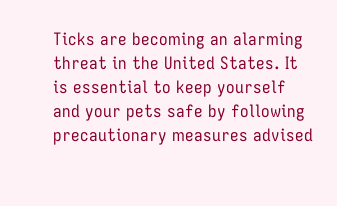Ticks are becoming an alarming threat in the United States. It is essential to keep yourself and your pets safe by following precautionary measures advised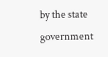by the state government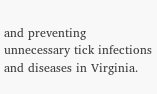and preventing unnecessary tick infections and diseases in Virginia.